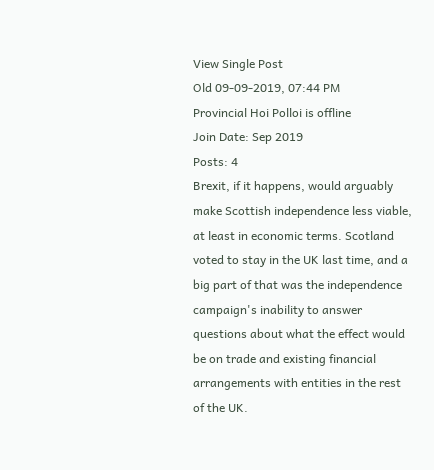View Single Post
Old 09-09-2019, 07:44 PM
Provincial Hoi Polloi is offline
Join Date: Sep 2019
Posts: 4
Brexit, if it happens, would arguably make Scottish independence less viable, at least in economic terms. Scotland voted to stay in the UK last time, and a big part of that was the independence campaign's inability to answer questions about what the effect would be on trade and existing financial arrangements with entities in the rest of the UK.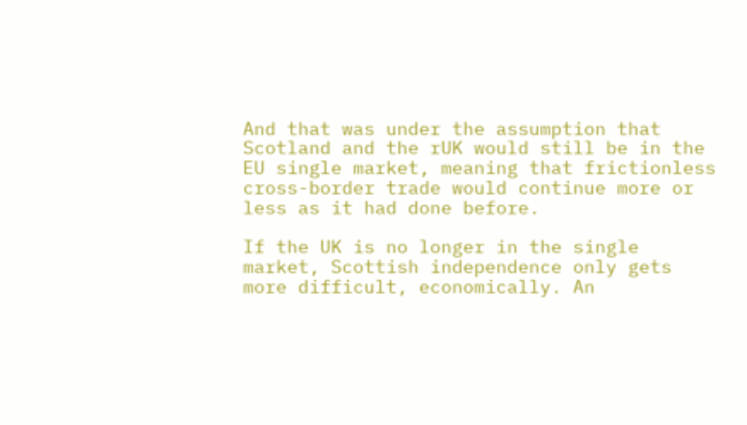And that was under the assumption that Scotland and the rUK would still be in the EU single market, meaning that frictionless cross-border trade would continue more or less as it had done before.

If the UK is no longer in the single market, Scottish independence only gets more difficult, economically. An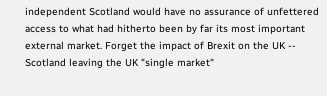independent Scotland would have no assurance of unfettered access to what had hitherto been by far its most important external market. Forget the impact of Brexit on the UK -- Scotland leaving the UK "single market"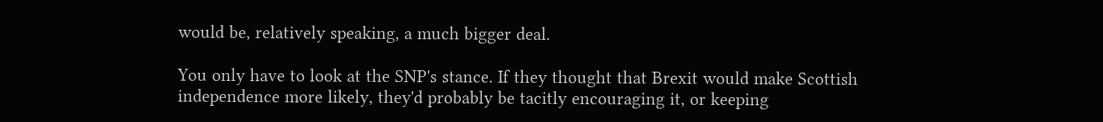would be, relatively speaking, a much bigger deal.

You only have to look at the SNP's stance. If they thought that Brexit would make Scottish independence more likely, they'd probably be tacitly encouraging it, or keeping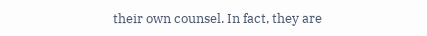their own counsel. In fact, they are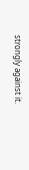strongly against it.